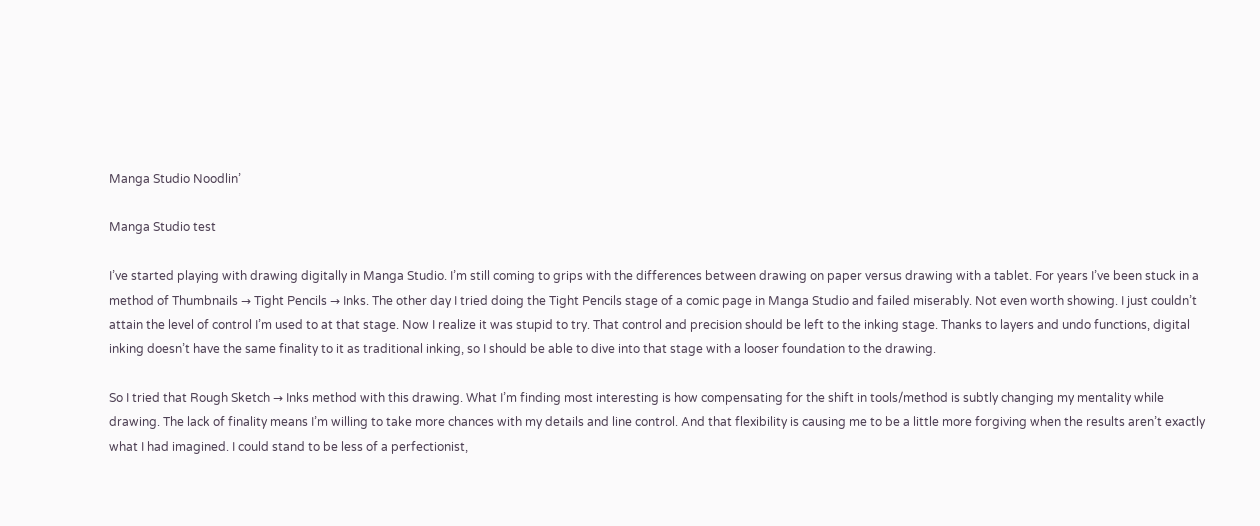Manga Studio Noodlin’

Manga Studio test

I’ve started playing with drawing digitally in Manga Studio. I’m still coming to grips with the differences between drawing on paper versus drawing with a tablet. For years I’ve been stuck in a method of Thumbnails → Tight Pencils → Inks. The other day I tried doing the Tight Pencils stage of a comic page in Manga Studio and failed miserably. Not even worth showing. I just couldn’t attain the level of control I’m used to at that stage. Now I realize it was stupid to try. That control and precision should be left to the inking stage. Thanks to layers and undo functions, digital inking doesn’t have the same finality to it as traditional inking, so I should be able to dive into that stage with a looser foundation to the drawing.

So I tried that Rough Sketch → Inks method with this drawing. What I’m finding most interesting is how compensating for the shift in tools/method is subtly changing my mentality while drawing. The lack of finality means I’m willing to take more chances with my details and line control. And that flexibility is causing me to be a little more forgiving when the results aren’t exactly what I had imagined. I could stand to be less of a perfectionist,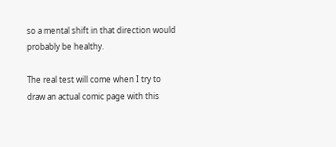so a mental shift in that direction would probably be healthy.

The real test will come when I try to draw an actual comic page with this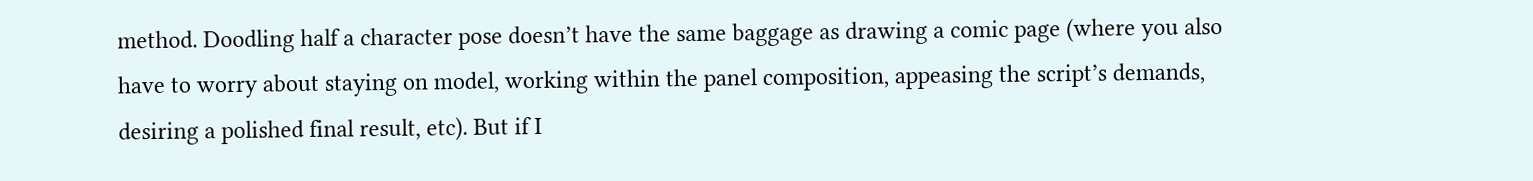method. Doodling half a character pose doesn’t have the same baggage as drawing a comic page (where you also have to worry about staying on model, working within the panel composition, appeasing the script’s demands, desiring a polished final result, etc). But if I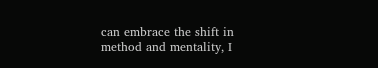can embrace the shift in method and mentality, I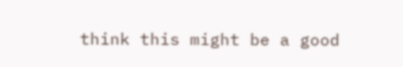think this might be a good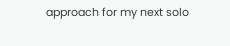approach for my next solo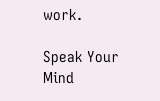work.

Speak Your Mind